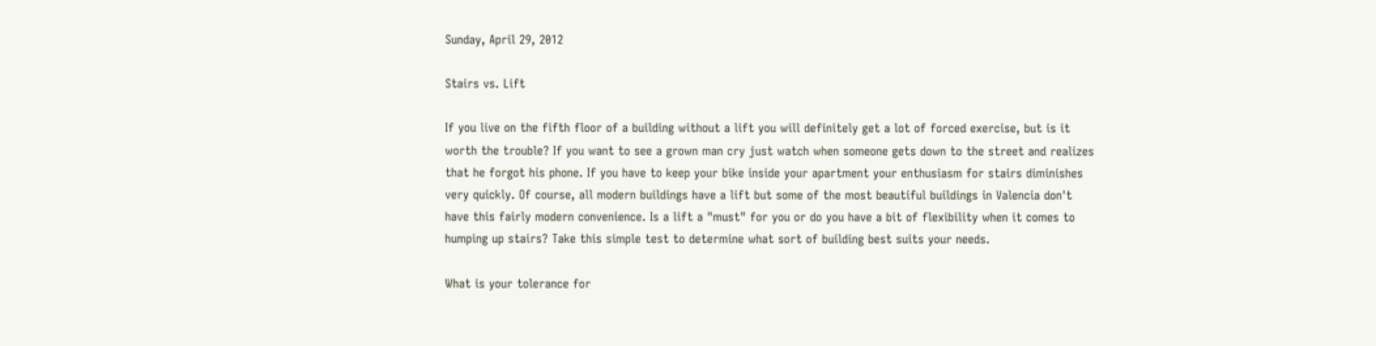Sunday, April 29, 2012

Stairs vs. Lift

If you live on the fifth floor of a building without a lift you will definitely get a lot of forced exercise, but is it worth the trouble? If you want to see a grown man cry just watch when someone gets down to the street and realizes that he forgot his phone. If you have to keep your bike inside your apartment your enthusiasm for stairs diminishes very quickly. Of course, all modern buildings have a lift but some of the most beautiful buildings in Valencia don't have this fairly modern convenience. Is a lift a "must" for you or do you have a bit of flexibility when it comes to humping up stairs? Take this simple test to determine what sort of building best suits your needs.

What is your tolerance for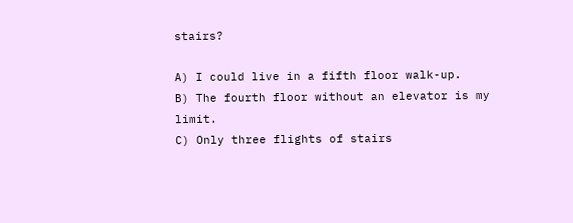stairs?

A) I could live in a fifth floor walk-up.
B) The fourth floor without an elevator is my limit.
C) Only three flights of stairs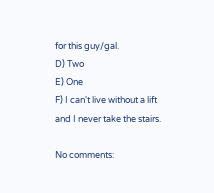for this guy/gal.
D) Two
E) One
F) I can't live without a lift and I never take the stairs.

No comments: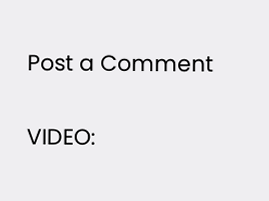Post a Comment

VIDEO: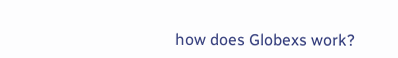how does Globexs work?